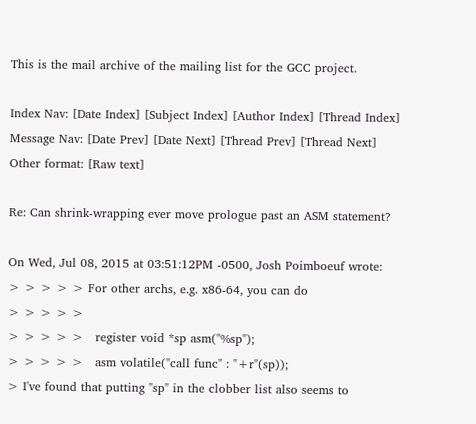This is the mail archive of the mailing list for the GCC project.

Index Nav: [Date Index] [Subject Index] [Author Index] [Thread Index]
Message Nav: [Date Prev] [Date Next] [Thread Prev] [Thread Next]
Other format: [Raw text]

Re: Can shrink-wrapping ever move prologue past an ASM statement?

On Wed, Jul 08, 2015 at 03:51:12PM -0500, Josh Poimboeuf wrote:
> > > > > For other archs, e.g. x86-64, you can do
> > > > >
> > > > >   register void *sp asm("%sp");
> > > > >   asm volatile("call func" : "+r"(sp));
> I've found that putting "sp" in the clobber list also seems to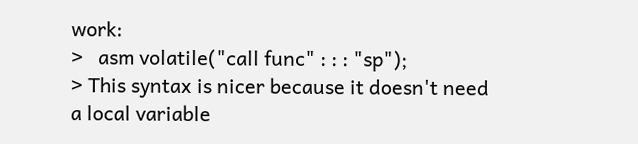work:
>   asm volatile("call func" : : : "sp");
> This syntax is nicer because it doesn't need a local variable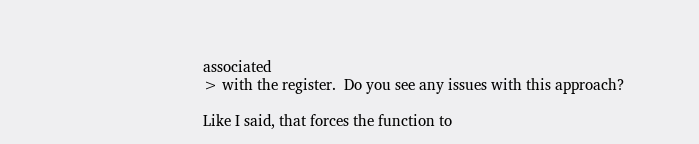associated
> with the register.  Do you see any issues with this approach?

Like I said, that forces the function to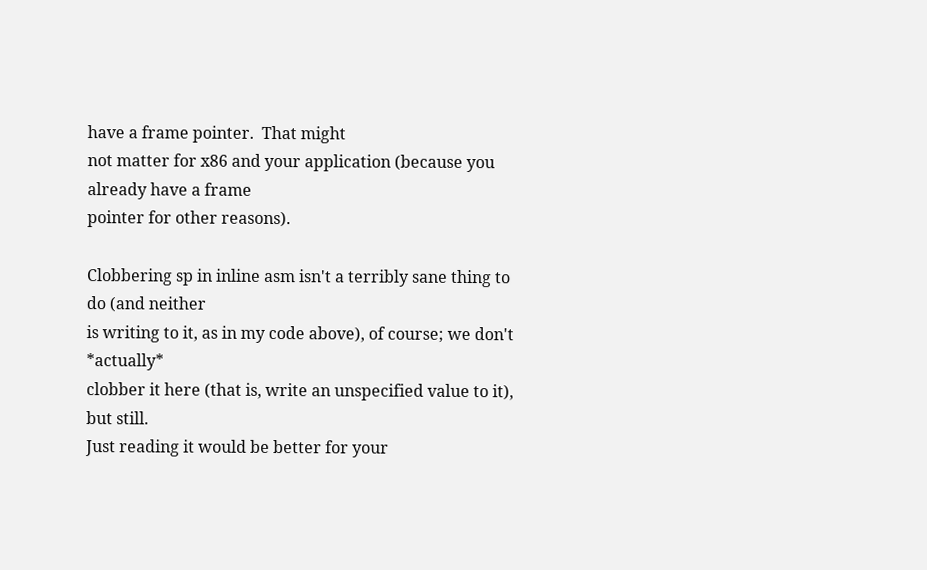have a frame pointer.  That might
not matter for x86 and your application (because you already have a frame
pointer for other reasons).

Clobbering sp in inline asm isn't a terribly sane thing to do (and neither
is writing to it, as in my code above), of course; we don't *actually*
clobber it here (that is, write an unspecified value to it), but still.
Just reading it would be better for your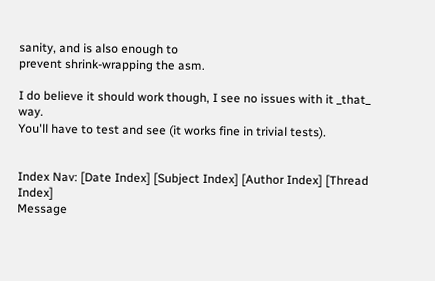sanity, and is also enough to
prevent shrink-wrapping the asm.

I do believe it should work though, I see no issues with it _that_ way.
You'll have to test and see (it works fine in trivial tests).


Index Nav: [Date Index] [Subject Index] [Author Index] [Thread Index]
Message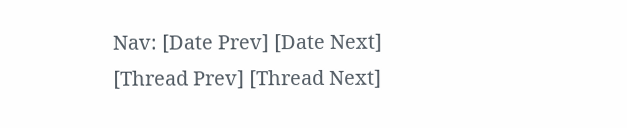Nav: [Date Prev] [Date Next] [Thread Prev] [Thread Next]